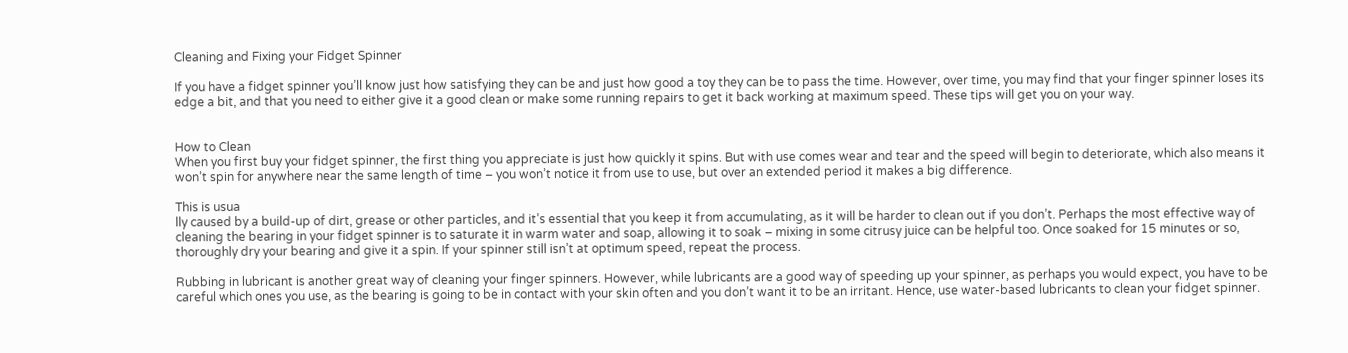Cleaning and Fixing your Fidget Spinner

If you have a fidget spinner you’ll know just how satisfying they can be and just how good a toy they can be to pass the time. However, over time, you may find that your finger spinner loses its edge a bit, and that you need to either give it a good clean or make some running repairs to get it back working at maximum speed. These tips will get you on your way.


How to Clean
When you first buy your fidget spinner, the first thing you appreciate is just how quickly it spins. But with use comes wear and tear and the speed will begin to deteriorate, which also means it won’t spin for anywhere near the same length of time – you won’t notice it from use to use, but over an extended period it makes a big difference.

This is usua
lly caused by a build-up of dirt, grease or other particles, and it’s essential that you keep it from accumulating, as it will be harder to clean out if you don’t. Perhaps the most effective way of cleaning the bearing in your fidget spinner is to saturate it in warm water and soap, allowing it to soak – mixing in some citrusy juice can be helpful too. Once soaked for 15 minutes or so, thoroughly dry your bearing and give it a spin. If your spinner still isn’t at optimum speed, repeat the process.

Rubbing in lubricant is another great way of cleaning your finger spinners. However, while lubricants are a good way of speeding up your spinner, as perhaps you would expect, you have to be careful which ones you use, as the bearing is going to be in contact with your skin often and you don’t want it to be an irritant. Hence, use water-based lubricants to clean your fidget spinner.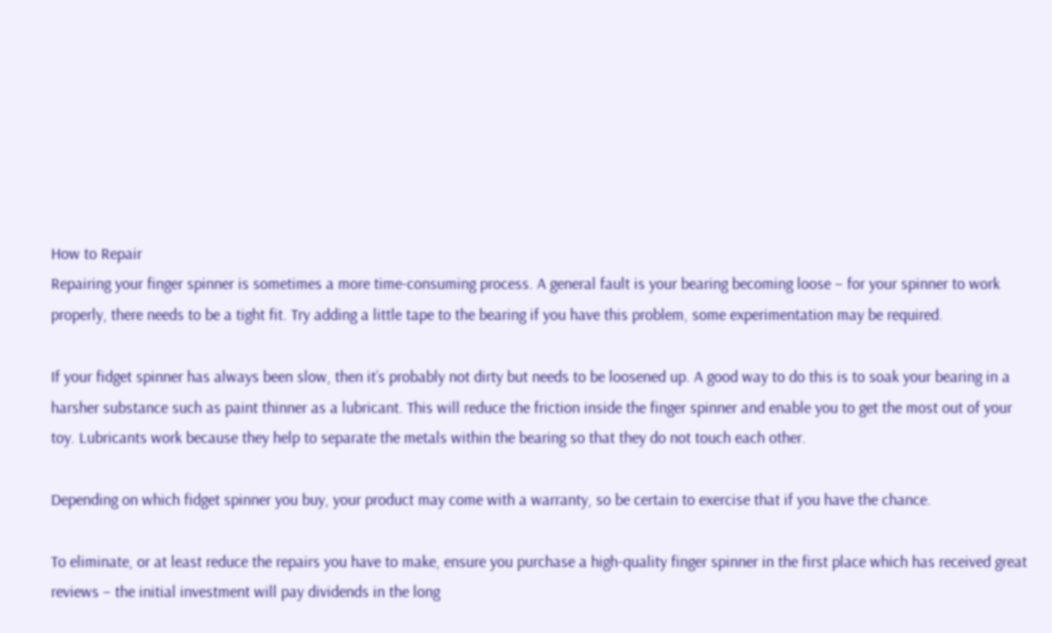How to Repair
Repairing your finger spinner is sometimes a more time-consuming process. A general fault is your bearing becoming loose – for your spinner to work properly, there needs to be a tight fit. Try adding a little tape to the bearing if you have this problem, some experimentation may be required.

If your fidget spinner has always been slow, then it’s probably not dirty but needs to be loosened up. A good way to do this is to soak your bearing in a harsher substance such as paint thinner as a lubricant. This will reduce the friction inside the finger spinner and enable you to get the most out of your toy. Lubricants work because they help to separate the metals within the bearing so that they do not touch each other.

Depending on which fidget spinner you buy, your product may come with a warranty, so be certain to exercise that if you have the chance.

To eliminate, or at least reduce the repairs you have to make, ensure you purchase a high-quality finger spinner in the first place which has received great reviews – the initial investment will pay dividends in the long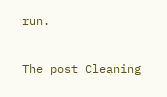run.

The post Cleaning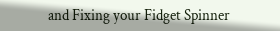and Fixing your Fidget Spinner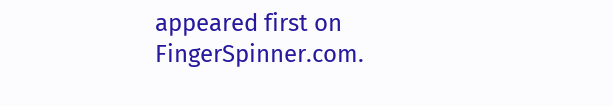appeared first on FingerSpinner.com.